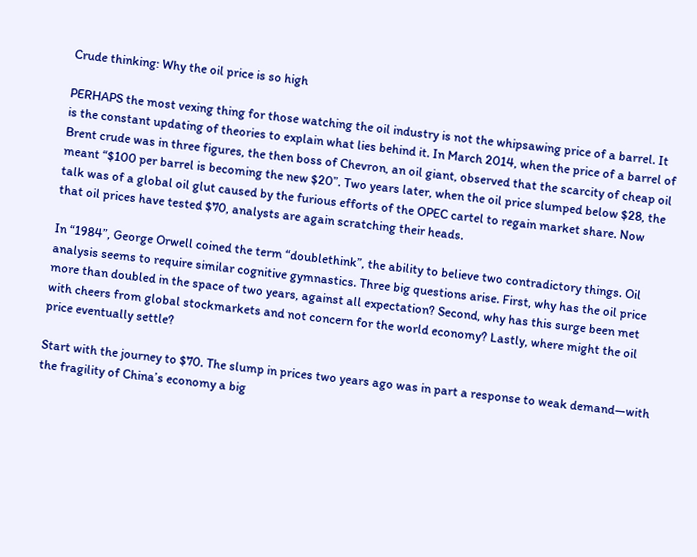Crude thinking: Why the oil price is so high

PERHAPS the most vexing thing for those watching the oil industry is not the whipsawing price of a barrel. It is the constant updating of theories to explain what lies behind it. In March 2014, when the price of a barrel of Brent crude was in three figures, the then boss of Chevron, an oil giant, observed that the scarcity of cheap oil meant “$100 per barrel is becoming the new $20”. Two years later, when the oil price slumped below $28, the talk was of a global oil glut caused by the furious efforts of the OPEC cartel to regain market share. Now that oil prices have tested $70, analysts are again scratching their heads.

In “1984”, George Orwell coined the term “doublethink”, the ability to believe two contradictory things. Oil analysis seems to require similar cognitive gymnastics. Three big questions arise. First, why has the oil price more than doubled in the space of two years, against all expectation? Second, why has this surge been met with cheers from global stockmarkets and not concern for the world economy? Lastly, where might the oil price eventually settle?

Start with the journey to $70. The slump in prices two years ago was in part a response to weak demand—with the fragility of China’s economy a big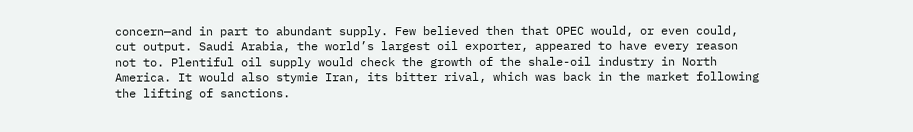concern—and in part to abundant supply. Few believed then that OPEC would, or even could, cut output. Saudi Arabia, the world’s largest oil exporter, appeared to have every reason not to. Plentiful oil supply would check the growth of the shale-oil industry in North America. It would also stymie Iran, its bitter rival, which was back in the market following the lifting of sanctions.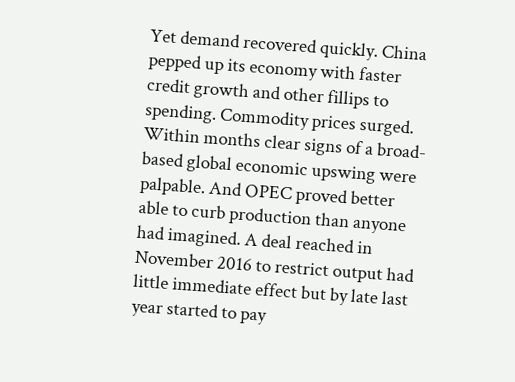Yet demand recovered quickly. China pepped up its economy with faster credit growth and other fillips to spending. Commodity prices surged. Within months clear signs of a broad-based global economic upswing were palpable. And OPEC proved better able to curb production than anyone had imagined. A deal reached in November 2016 to restrict output had little immediate effect but by late last year started to pay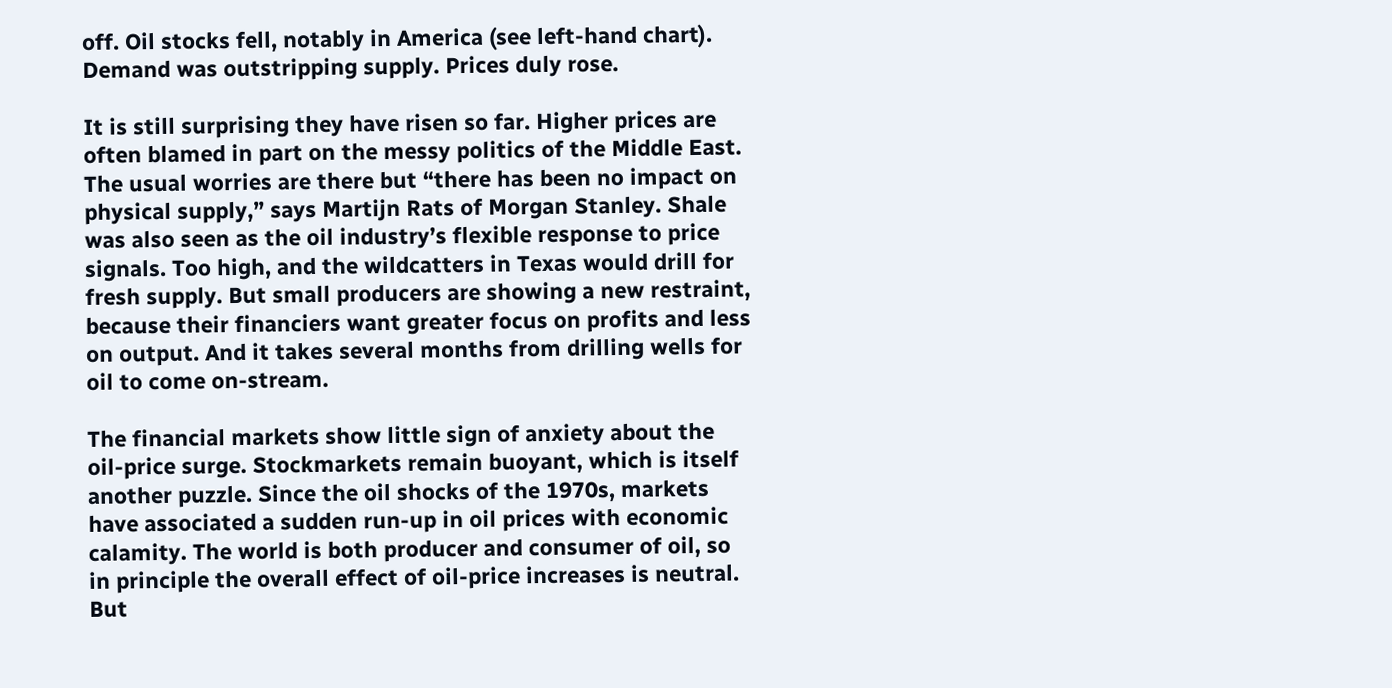off. Oil stocks fell, notably in America (see left-hand chart). Demand was outstripping supply. Prices duly rose.

It is still surprising they have risen so far. Higher prices are often blamed in part on the messy politics of the Middle East. The usual worries are there but “there has been no impact on physical supply,” says Martijn Rats of Morgan Stanley. Shale was also seen as the oil industry’s flexible response to price signals. Too high, and the wildcatters in Texas would drill for fresh supply. But small producers are showing a new restraint, because their financiers want greater focus on profits and less on output. And it takes several months from drilling wells for oil to come on-stream.

The financial markets show little sign of anxiety about the oil-price surge. Stockmarkets remain buoyant, which is itself another puzzle. Since the oil shocks of the 1970s, markets have associated a sudden run-up in oil prices with economic calamity. The world is both producer and consumer of oil, so in principle the overall effect of oil-price increases is neutral. But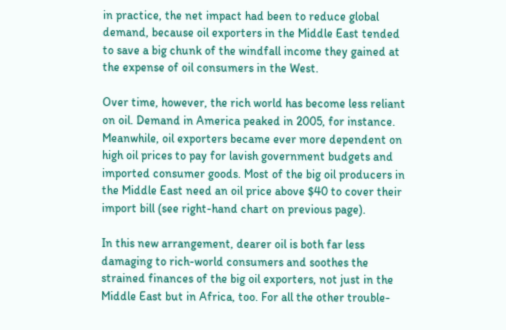in practice, the net impact had been to reduce global demand, because oil exporters in the Middle East tended to save a big chunk of the windfall income they gained at the expense of oil consumers in the West.

Over time, however, the rich world has become less reliant on oil. Demand in America peaked in 2005, for instance. Meanwhile, oil exporters became ever more dependent on high oil prices to pay for lavish government budgets and imported consumer goods. Most of the big oil producers in the Middle East need an oil price above $40 to cover their import bill (see right-hand chart on previous page).

In this new arrangement, dearer oil is both far less damaging to rich-world consumers and soothes the strained finances of the big oil exporters, not just in the Middle East but in Africa, too. For all the other trouble-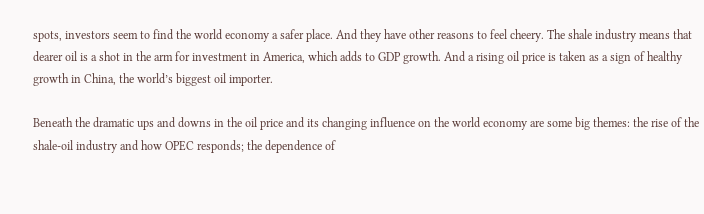spots, investors seem to find the world economy a safer place. And they have other reasons to feel cheery. The shale industry means that dearer oil is a shot in the arm for investment in America, which adds to GDP growth. And a rising oil price is taken as a sign of healthy growth in China, the world’s biggest oil importer.

Beneath the dramatic ups and downs in the oil price and its changing influence on the world economy are some big themes: the rise of the shale-oil industry and how OPEC responds; the dependence of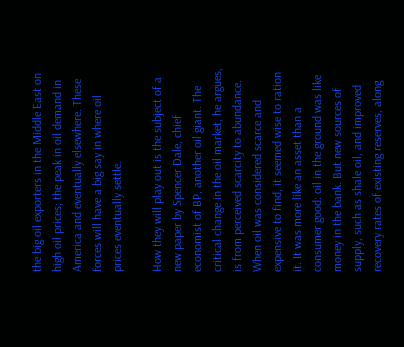the big oil exporters in the Middle East on high oil prices; the peak in oil demand in America and eventually elsewhere. These forces will have a big say in where oil prices eventually settle.

How they will play out is the subject of a new paper by Spencer Dale, chief economist of BP, another oil giant. The critical change in the oil market, he argues, is from perceived scarcity to abundance. When oil was considered scarce and expensive to find, it seemed wise to ration it. It was more like an asset than a consumer good: oil in the ground was like money in the bank. But new sources of supply, such as shale oil, and improved recovery rates of existing reserves, along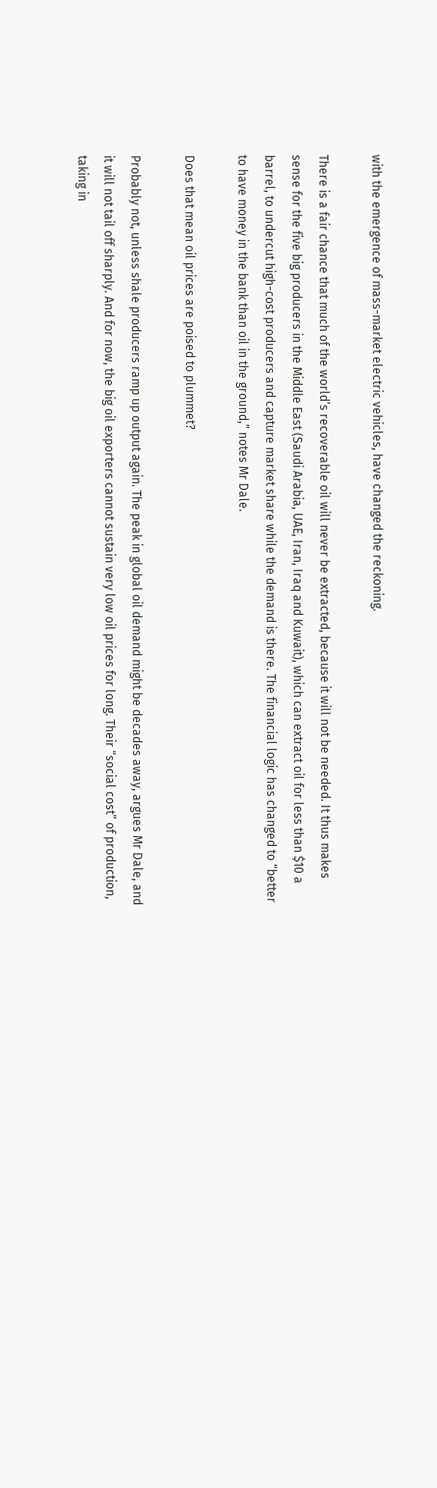with the emergence of mass-market electric vehicles, have changed the reckoning.

There is a fair chance that much of the world’s recoverable oil will never be extracted, because it will not be needed. It thus makes sense for the five big producers in the Middle East (Saudi Arabia, UAE, Iran, Iraq and Kuwait), which can extract oil for less than $10 a barrel, to undercut high-cost producers and capture market share while the demand is there. The financial logic has changed to “better to have money in the bank than oil in the ground,” notes Mr Dale.

Does that mean oil prices are poised to plummet?

Probably not, unless shale producers ramp up output again. The peak in global oil demand might be decades away, argues Mr Dale, and it will not tail off sharply. And for now, the big oil exporters cannot sustain very low oil prices for long. Their “social cost” of production, taking in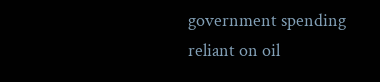government spending reliant on oil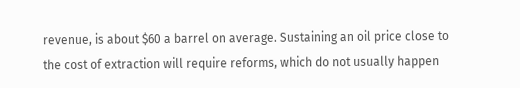revenue, is about $60 a barrel on average. Sustaining an oil price close to the cost of extraction will require reforms, which do not usually happen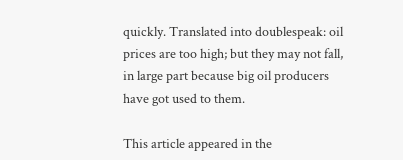quickly. Translated into doublespeak: oil prices are too high; but they may not fall, in large part because big oil producers have got used to them.

This article appeared in the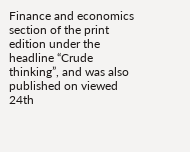Finance and economics section of the print edition under the headline “Crude thinking”, and was also published on viewed 24th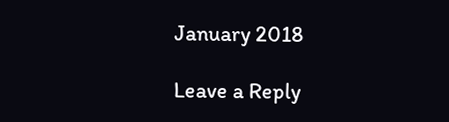January 2018

Leave a Reply